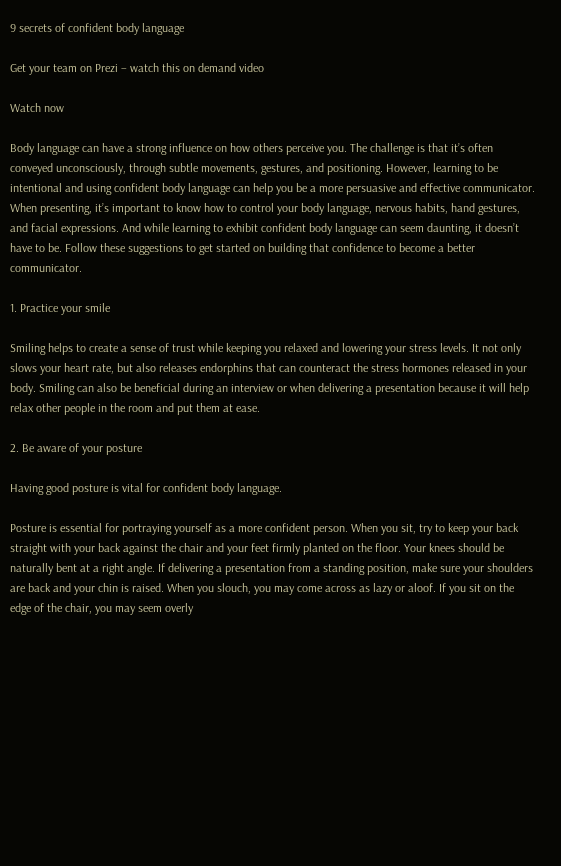9 secrets of confident body language

Get your team on Prezi – watch this on demand video

Watch now

Body language can have a strong influence on how others perceive you. The challenge is that it’s often conveyed unconsciously, through subtle movements, gestures, and positioning. However, learning to be intentional and using confident body language can help you be a more persuasive and effective communicator. When presenting, it’s important to know how to control your body language, nervous habits, hand gestures, and facial expressions. And while learning to exhibit confident body language can seem daunting, it doesn’t have to be. Follow these suggestions to get started on building that confidence to become a better communicator.

1. Practice your smile

Smiling helps to create a sense of trust while keeping you relaxed and lowering your stress levels. It not only slows your heart rate, but also releases endorphins that can counteract the stress hormones released in your body. Smiling can also be beneficial during an interview or when delivering a presentation because it will help relax other people in the room and put them at ease.

2. Be aware of your posture

Having good posture is vital for confident body language.

Posture is essential for portraying yourself as a more confident person. When you sit, try to keep your back straight with your back against the chair and your feet firmly planted on the floor. Your knees should be naturally bent at a right angle. If delivering a presentation from a standing position, make sure your shoulders are back and your chin is raised. When you slouch, you may come across as lazy or aloof. If you sit on the edge of the chair, you may seem overly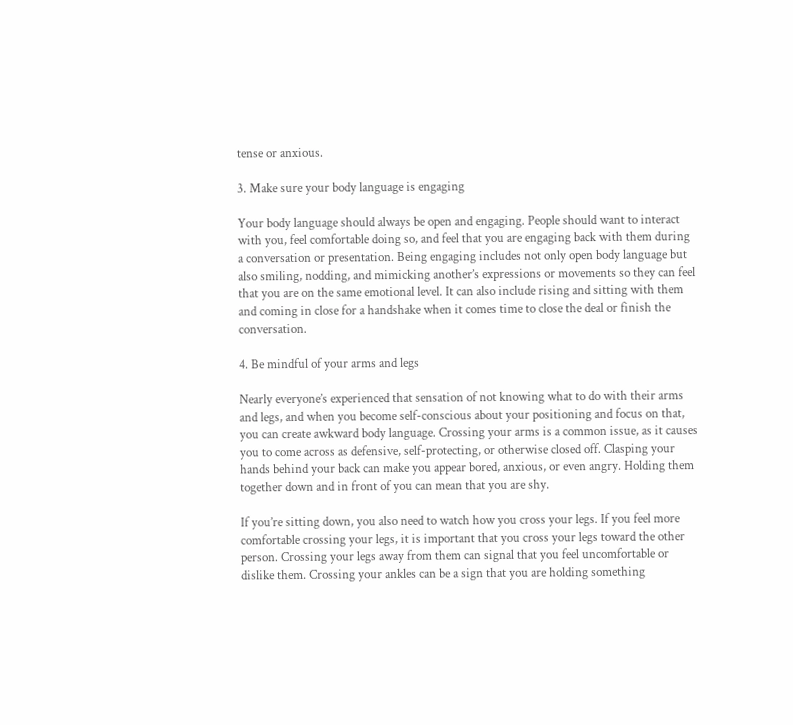tense or anxious.

3. Make sure your body language is engaging

Your body language should always be open and engaging. People should want to interact with you, feel comfortable doing so, and feel that you are engaging back with them during a conversation or presentation. Being engaging includes not only open body language but also smiling, nodding, and mimicking another’s expressions or movements so they can feel that you are on the same emotional level. It can also include rising and sitting with them and coming in close for a handshake when it comes time to close the deal or finish the conversation.

4. Be mindful of your arms and legs

Nearly everyone’s experienced that sensation of not knowing what to do with their arms and legs, and when you become self-conscious about your positioning and focus on that, you can create awkward body language. Crossing your arms is a common issue, as it causes you to come across as defensive, self-protecting, or otherwise closed off. Clasping your hands behind your back can make you appear bored, anxious, or even angry. Holding them together down and in front of you can mean that you are shy.

If you’re sitting down, you also need to watch how you cross your legs. If you feel more comfortable crossing your legs, it is important that you cross your legs toward the other person. Crossing your legs away from them can signal that you feel uncomfortable or dislike them. Crossing your ankles can be a sign that you are holding something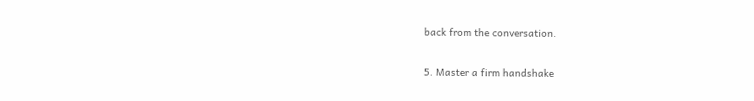back from the conversation.

5. Master a firm handshake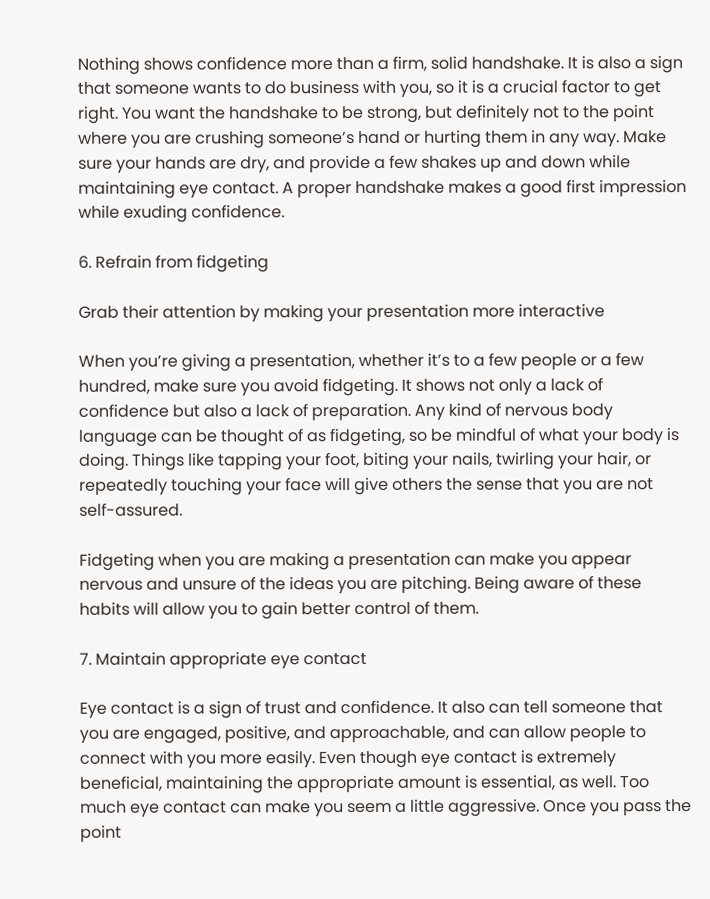Nothing shows confidence more than a firm, solid handshake. It is also a sign that someone wants to do business with you, so it is a crucial factor to get right. You want the handshake to be strong, but definitely not to the point where you are crushing someone’s hand or hurting them in any way. Make sure your hands are dry, and provide a few shakes up and down while maintaining eye contact. A proper handshake makes a good first impression while exuding confidence.

6. Refrain from fidgeting

Grab their attention by making your presentation more interactive

When you’re giving a presentation, whether it’s to a few people or a few hundred, make sure you avoid fidgeting. It shows not only a lack of confidence but also a lack of preparation. Any kind of nervous body language can be thought of as fidgeting, so be mindful of what your body is doing. Things like tapping your foot, biting your nails, twirling your hair, or repeatedly touching your face will give others the sense that you are not self-assured.

Fidgeting when you are making a presentation can make you appear nervous and unsure of the ideas you are pitching. Being aware of these habits will allow you to gain better control of them.

7. Maintain appropriate eye contact

Eye contact is a sign of trust and confidence. It also can tell someone that you are engaged, positive, and approachable, and can allow people to connect with you more easily. Even though eye contact is extremely beneficial, maintaining the appropriate amount is essential, as well. Too much eye contact can make you seem a little aggressive. Once you pass the point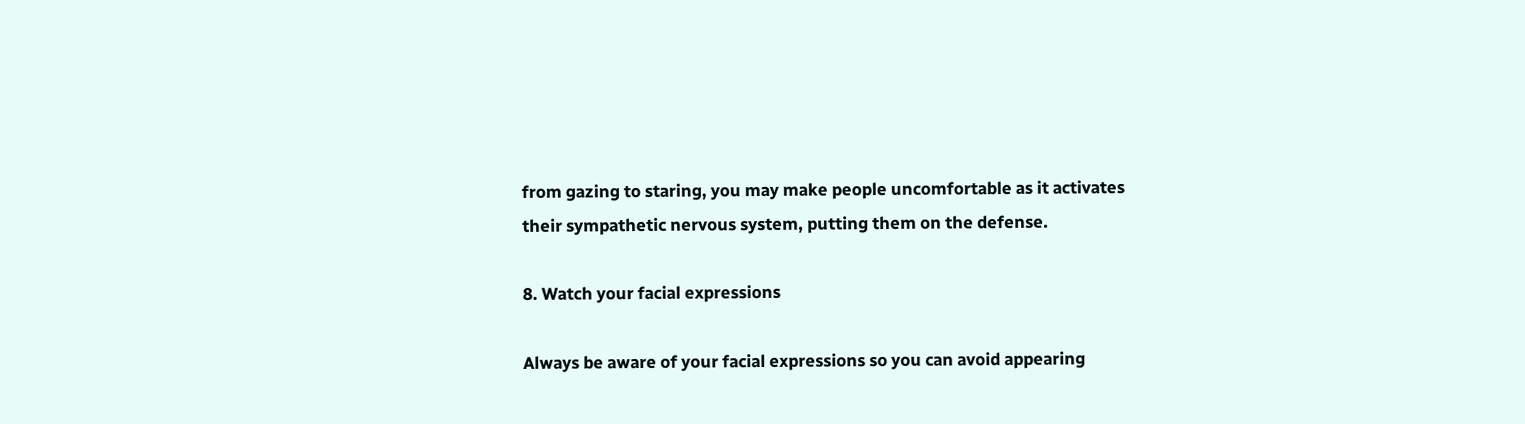from gazing to staring, you may make people uncomfortable as it activates their sympathetic nervous system, putting them on the defense.

8. Watch your facial expressions

Always be aware of your facial expressions so you can avoid appearing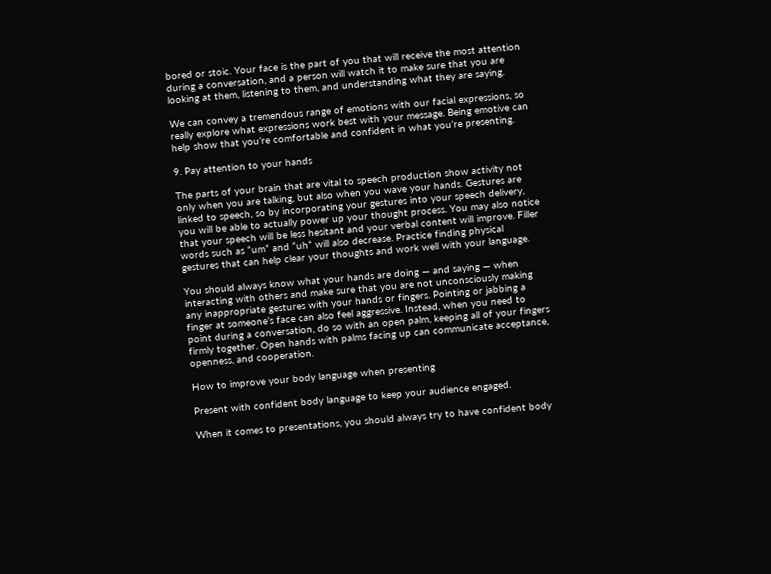bored or stoic. Your face is the part of you that will receive the most attention during a conversation, and a person will watch it to make sure that you are looking at them, listening to them, and understanding what they are saying.

We can convey a tremendous range of emotions with our facial expressions, so really explore what expressions work best with your message. Being emotive can help show that you’re comfortable and confident in what you’re presenting.

9. Pay attention to your hands

The parts of your brain that are vital to speech production show activity not only when you are talking, but also when you wave your hands. Gestures are linked to speech, so by incorporating your gestures into your speech delivery, you will be able to actually power up your thought process. You may also notice that your speech will be less hesitant and your verbal content will improve. Filler words such as “um” and “uh” will also decrease. Practice finding physical gestures that can help clear your thoughts and work well with your language.

You should always know what your hands are doing — and saying — when interacting with others and make sure that you are not unconsciously making any inappropriate gestures with your hands or fingers. Pointing or jabbing a finger at someone’s face can also feel aggressive. Instead, when you need to point during a conversation, do so with an open palm, keeping all of your fingers firmly together. Open hands with palms facing up can communicate acceptance, openness, and cooperation.

How to improve your body language when presenting

Present with confident body language to keep your audience engaged.

When it comes to presentations, you should always try to have confident body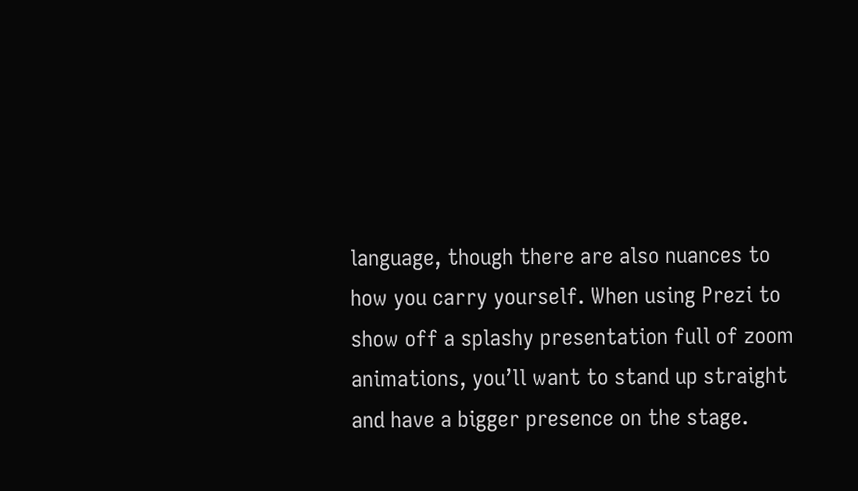language, though there are also nuances to how you carry yourself. When using Prezi to show off a splashy presentation full of zoom animations, you’ll want to stand up straight and have a bigger presence on the stage.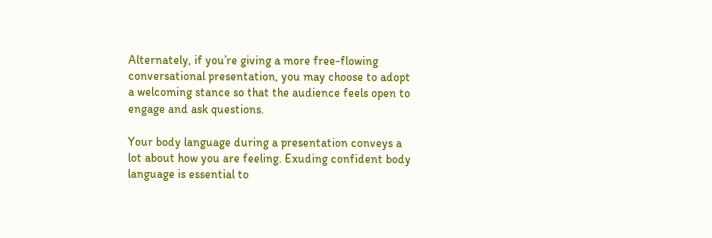Alternately, if you’re giving a more free-flowing conversational presentation, you may choose to adopt a welcoming stance so that the audience feels open to engage and ask questions.

Your body language during a presentation conveys a lot about how you are feeling. Exuding confident body language is essential to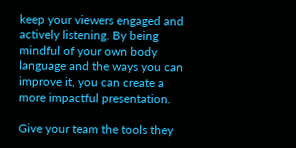keep your viewers engaged and actively listening. By being mindful of your own body language and the ways you can improve it, you can create a more impactful presentation.

Give your team the tools they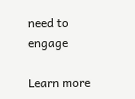need to engage

Learn more